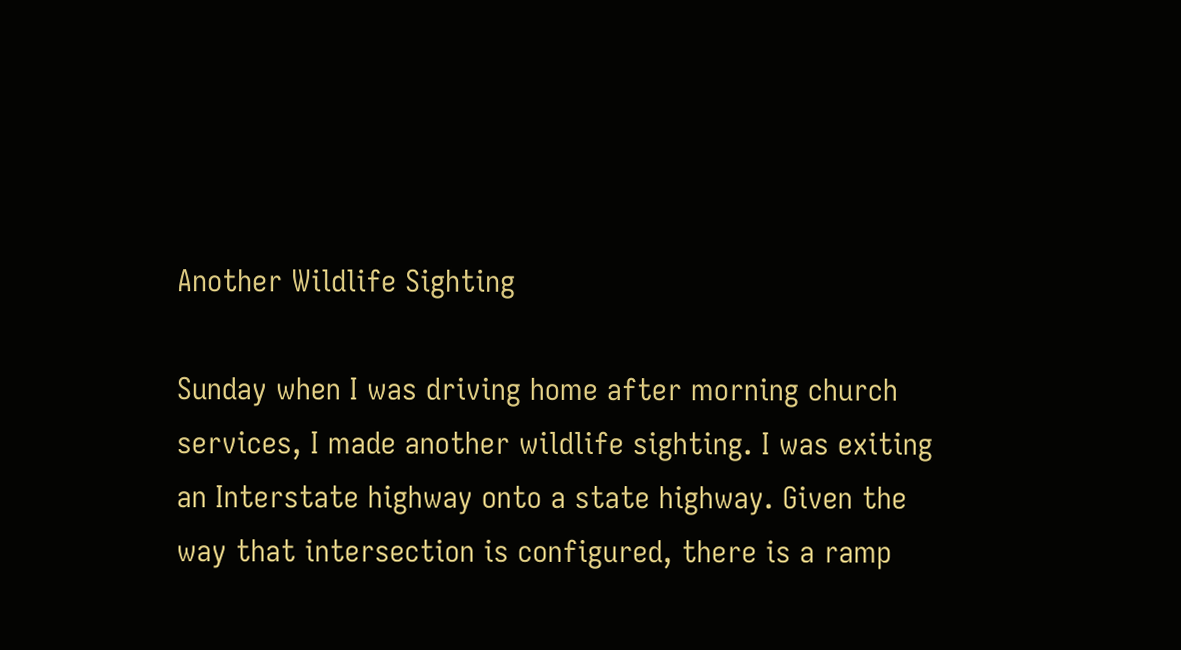Another Wildlife Sighting

Sunday when I was driving home after morning church services, I made another wildlife sighting. I was exiting an Interstate highway onto a state highway. Given the way that intersection is configured, there is a ramp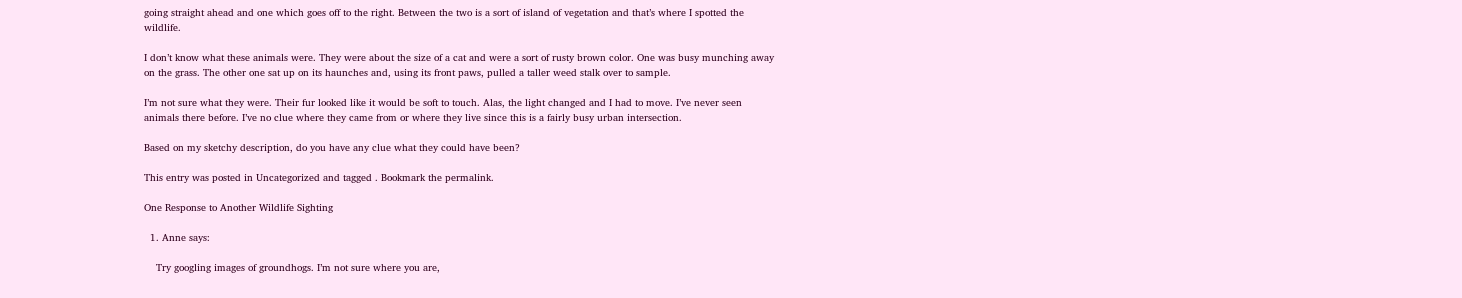going straight ahead and one which goes off to the right. Between the two is a sort of island of vegetation and that’s where I spotted the wildlife.

I don’t know what these animals were. They were about the size of a cat and were a sort of rusty brown color. One was busy munching away on the grass. The other one sat up on its haunches and, using its front paws, pulled a taller weed stalk over to sample.

I’m not sure what they were. Their fur looked like it would be soft to touch. Alas, the light changed and I had to move. I’ve never seen animals there before. I’ve no clue where they came from or where they live since this is a fairly busy urban intersection.

Based on my sketchy description, do you have any clue what they could have been?

This entry was posted in Uncategorized and tagged . Bookmark the permalink.

One Response to Another Wildlife Sighting

  1. Anne says:

    Try googling images of groundhogs. I’m not sure where you are,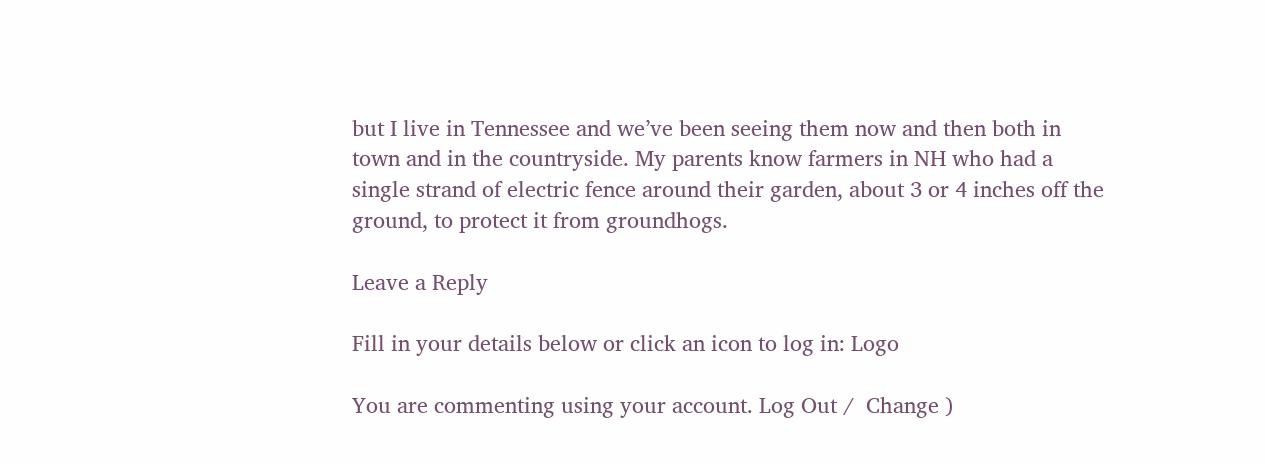but I live in Tennessee and we’ve been seeing them now and then both in town and in the countryside. My parents know farmers in NH who had a single strand of electric fence around their garden, about 3 or 4 inches off the ground, to protect it from groundhogs.

Leave a Reply

Fill in your details below or click an icon to log in: Logo

You are commenting using your account. Log Out /  Change )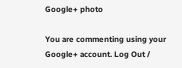Google+ photo

You are commenting using your Google+ account. Log Out /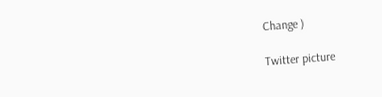Change )

Twitter picture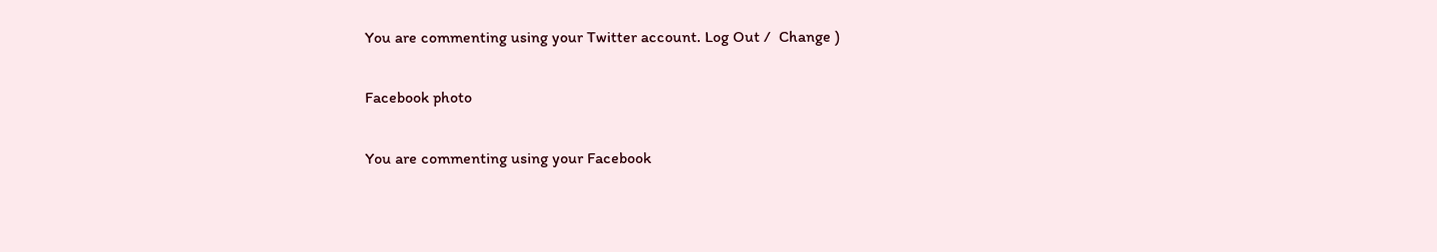You are commenting using your Twitter account. Log Out /  Change )

Facebook photo

You are commenting using your Facebook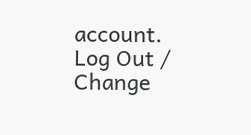account. Log Out /  Change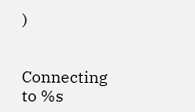)


Connecting to %s